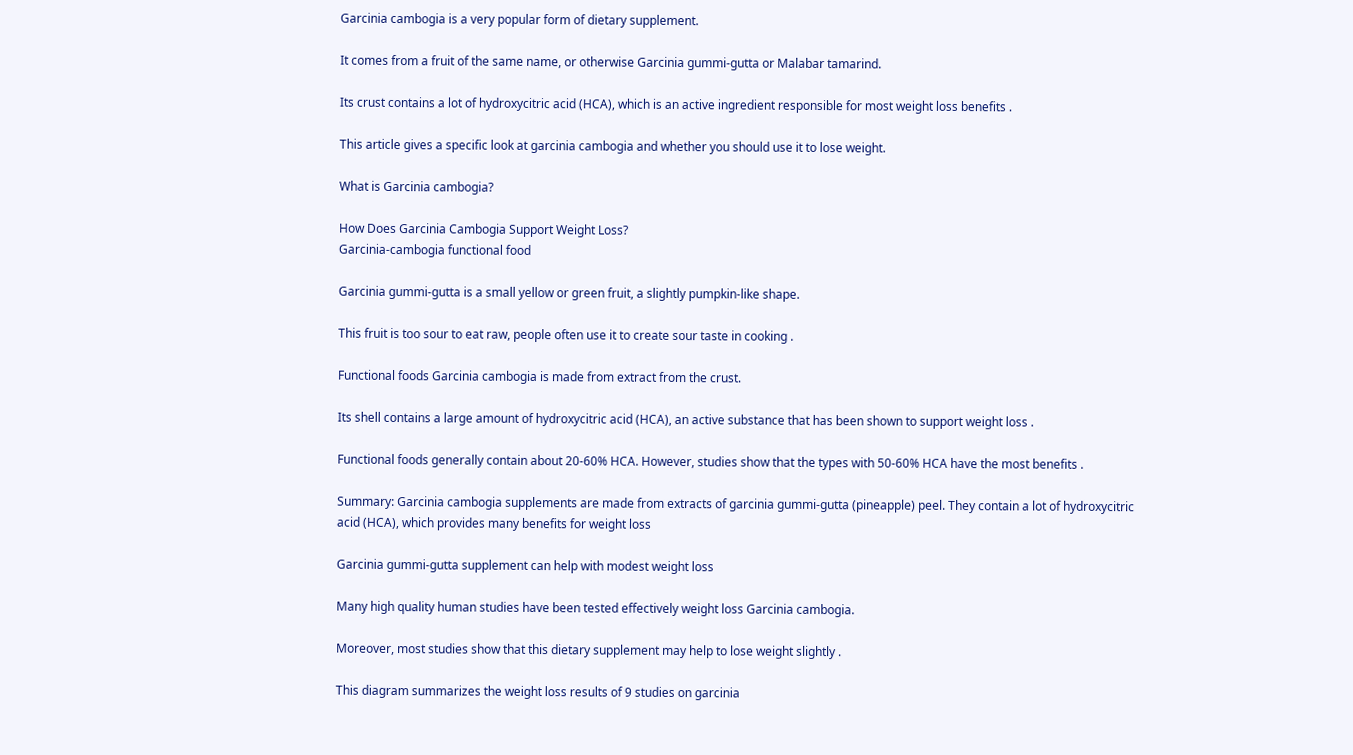Garcinia cambogia is a very popular form of dietary supplement.

It comes from a fruit of the same name, or otherwise Garcinia gummi-gutta or Malabar tamarind.

Its crust contains a lot of hydroxycitric acid (HCA), which is an active ingredient responsible for most weight loss benefits .

This article gives a specific look at garcinia cambogia and whether you should use it to lose weight.

What is Garcinia cambogia?

How Does Garcinia Cambogia Support Weight Loss?
Garcinia-cambogia functional food

Garcinia gummi-gutta is a small yellow or green fruit, a slightly pumpkin-like shape.

This fruit is too sour to eat raw, people often use it to create sour taste in cooking .

Functional foods Garcinia cambogia is made from extract from the crust.

Its shell contains a large amount of hydroxycitric acid (HCA), an active substance that has been shown to support weight loss .

Functional foods generally contain about 20-60% HCA. However, studies show that the types with 50-60% HCA have the most benefits .

Summary: Garcinia cambogia supplements are made from extracts of garcinia gummi-gutta (pineapple) peel. They contain a lot of hydroxycitric acid (HCA), which provides many benefits for weight loss

Garcinia gummi-gutta supplement can help with modest weight loss

Many high quality human studies have been tested effectively weight loss Garcinia cambogia.

Moreover, most studies show that this dietary supplement may help to lose weight slightly .

This diagram summarizes the weight loss results of 9 studies on garcinia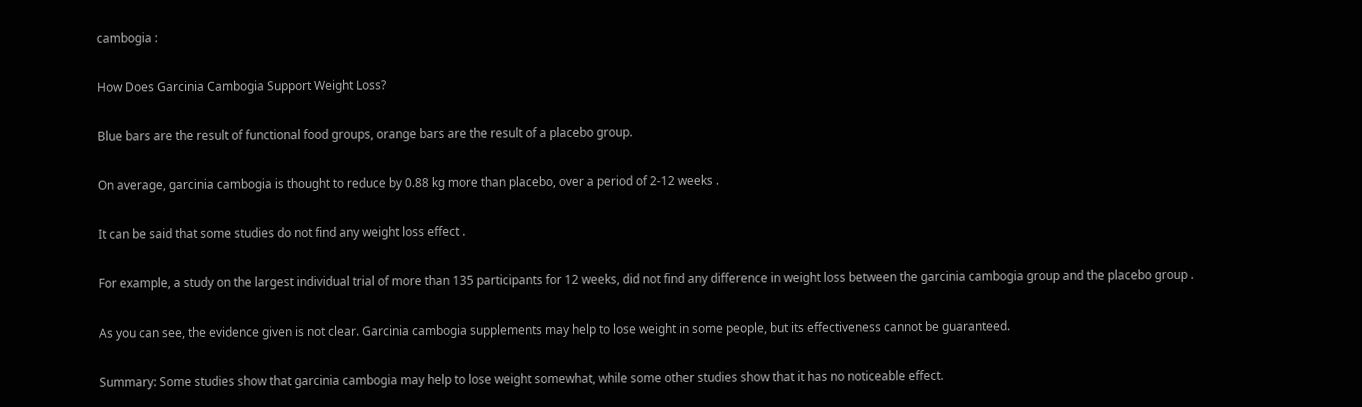cambogia :

How Does Garcinia Cambogia Support Weight Loss?

Blue bars are the result of functional food groups, orange bars are the result of a placebo group.

On average, garcinia cambogia is thought to reduce by 0.88 kg more than placebo, over a period of 2-12 weeks .

It can be said that some studies do not find any weight loss effect .

For example, a study on the largest individual trial of more than 135 participants for 12 weeks, did not find any difference in weight loss between the garcinia cambogia group and the placebo group .

As you can see, the evidence given is not clear. Garcinia cambogia supplements may help to lose weight in some people, but its effectiveness cannot be guaranteed.

Summary: Some studies show that garcinia cambogia may help to lose weight somewhat, while some other studies show that it has no noticeable effect.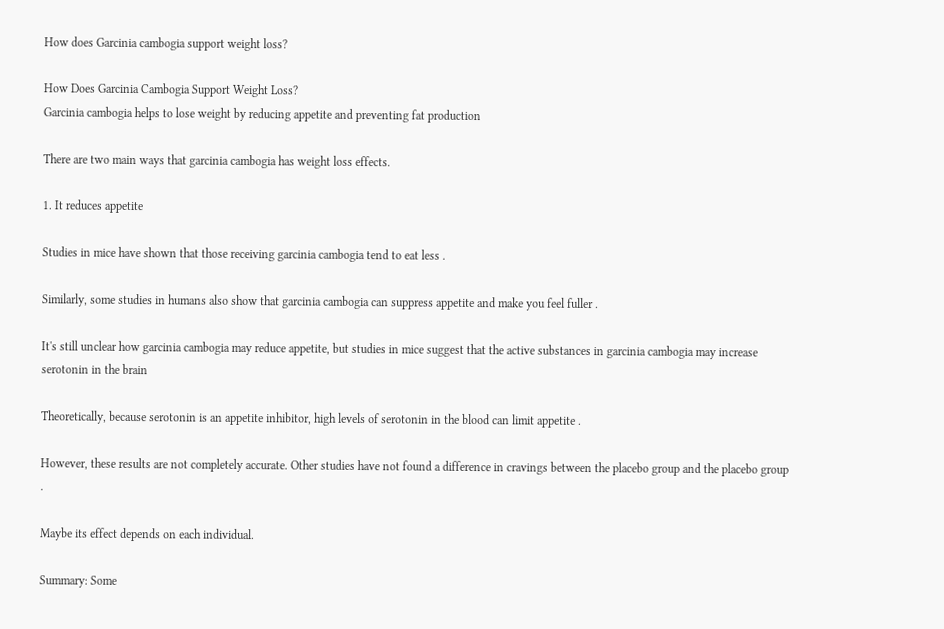How does Garcinia cambogia support weight loss?

How Does Garcinia Cambogia Support Weight Loss?
Garcinia cambogia helps to lose weight by reducing appetite and preventing fat production

There are two main ways that garcinia cambogia has weight loss effects.

1. It reduces appetite

Studies in mice have shown that those receiving garcinia cambogia tend to eat less .

Similarly, some studies in humans also show that garcinia cambogia can suppress appetite and make you feel fuller .

It's still unclear how garcinia cambogia may reduce appetite, but studies in mice suggest that the active substances in garcinia cambogia may increase serotonin in the brain

Theoretically, because serotonin is an appetite inhibitor, high levels of serotonin in the blood can limit appetite .

However, these results are not completely accurate. Other studies have not found a difference in cravings between the placebo group and the placebo group .

Maybe its effect depends on each individual.

Summary: Some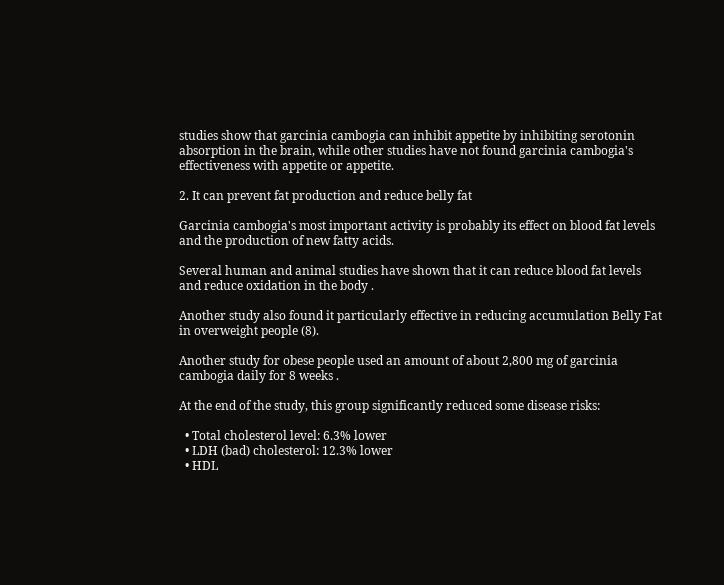studies show that garcinia cambogia can inhibit appetite by inhibiting serotonin absorption in the brain, while other studies have not found garcinia cambogia's effectiveness with appetite or appetite.

2. It can prevent fat production and reduce belly fat

Garcinia cambogia's most important activity is probably its effect on blood fat levels and the production of new fatty acids.

Several human and animal studies have shown that it can reduce blood fat levels and reduce oxidation in the body .

Another study also found it particularly effective in reducing accumulation Belly Fat in overweight people (8).

Another study for obese people used an amount of about 2,800 mg of garcinia cambogia daily for 8 weeks .

At the end of the study, this group significantly reduced some disease risks:

  • Total cholesterol level: 6.3% lower
  • LDH (bad) cholesterol: 12.3% lower
  • HDL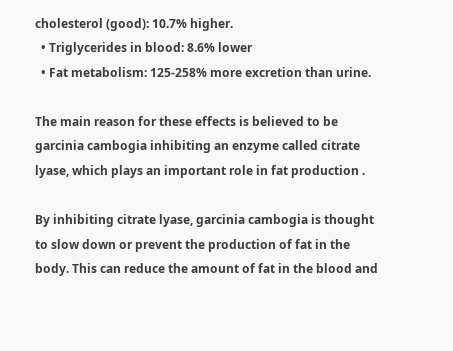cholesterol (good): 10.7% higher.
  • Triglycerides in blood: 8.6% lower
  • Fat metabolism: 125-258% more excretion than urine.

The main reason for these effects is believed to be garcinia cambogia inhibiting an enzyme called citrate lyase, which plays an important role in fat production .

By inhibiting citrate lyase, garcinia cambogia is thought to slow down or prevent the production of fat in the body. This can reduce the amount of fat in the blood and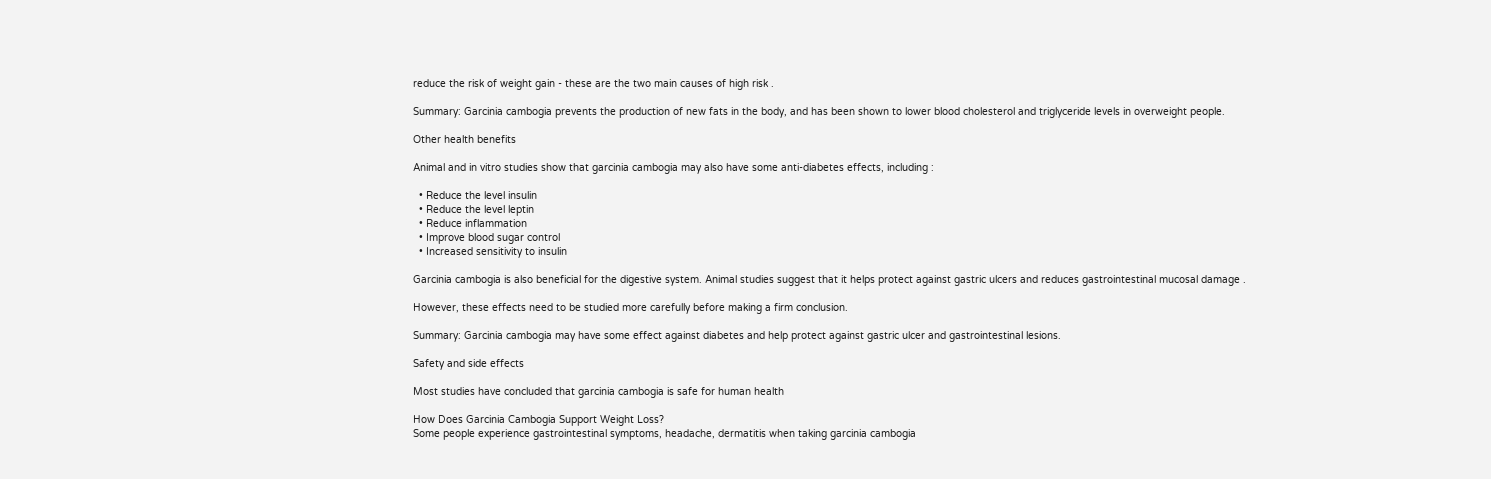reduce the risk of weight gain - these are the two main causes of high risk .

Summary: Garcinia cambogia prevents the production of new fats in the body, and has been shown to lower blood cholesterol and triglyceride levels in overweight people.

Other health benefits

Animal and in vitro studies show that garcinia cambogia may also have some anti-diabetes effects, including :

  • Reduce the level insulin
  • Reduce the level leptin
  • Reduce inflammation
  • Improve blood sugar control
  • Increased sensitivity to insulin

Garcinia cambogia is also beneficial for the digestive system. Animal studies suggest that it helps protect against gastric ulcers and reduces gastrointestinal mucosal damage .

However, these effects need to be studied more carefully before making a firm conclusion.

Summary: Garcinia cambogia may have some effect against diabetes and help protect against gastric ulcer and gastrointestinal lesions.

Safety and side effects

Most studies have concluded that garcinia cambogia is safe for human health

How Does Garcinia Cambogia Support Weight Loss?
Some people experience gastrointestinal symptoms, headache, dermatitis when taking garcinia cambogia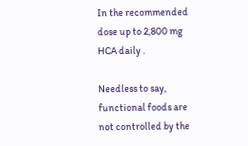In the recommended dose up to 2,800 mg HCA daily .

Needless to say, functional foods are not controlled by the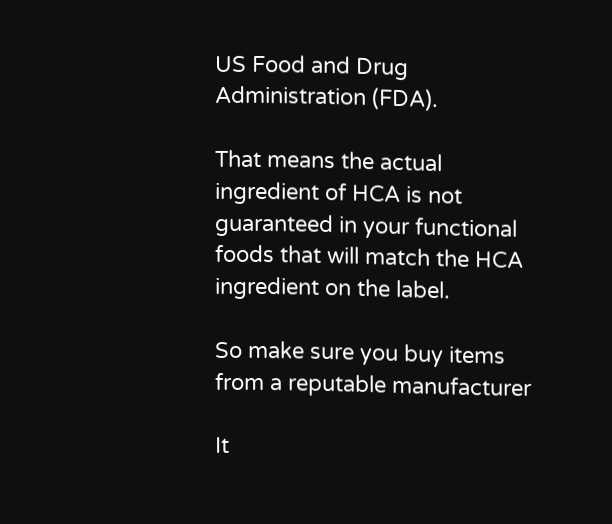US Food and Drug Administration (FDA).

That means the actual ingredient of HCA is not guaranteed in your functional foods that will match the HCA ingredient on the label.

So make sure you buy items from a reputable manufacturer

It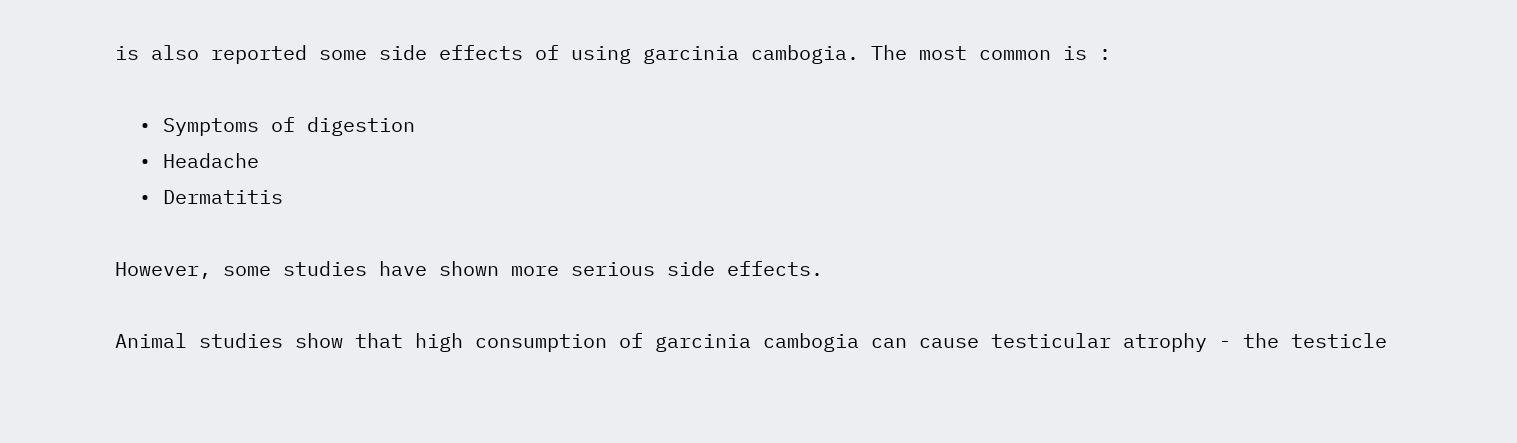is also reported some side effects of using garcinia cambogia. The most common is :

  • Symptoms of digestion
  • Headache
  • Dermatitis

However, some studies have shown more serious side effects.

Animal studies show that high consumption of garcinia cambogia can cause testicular atrophy - the testicle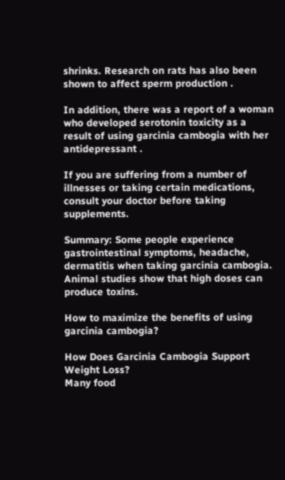shrinks. Research on rats has also been shown to affect sperm production .

In addition, there was a report of a woman who developed serotonin toxicity as a result of using garcinia cambogia with her antidepressant .

If you are suffering from a number of illnesses or taking certain medications, consult your doctor before taking supplements.

Summary: Some people experience gastrointestinal symptoms, headache, dermatitis when taking garcinia cambogia. Animal studies show that high doses can produce toxins.

How to maximize the benefits of using garcinia cambogia?

How Does Garcinia Cambogia Support Weight Loss?
Many food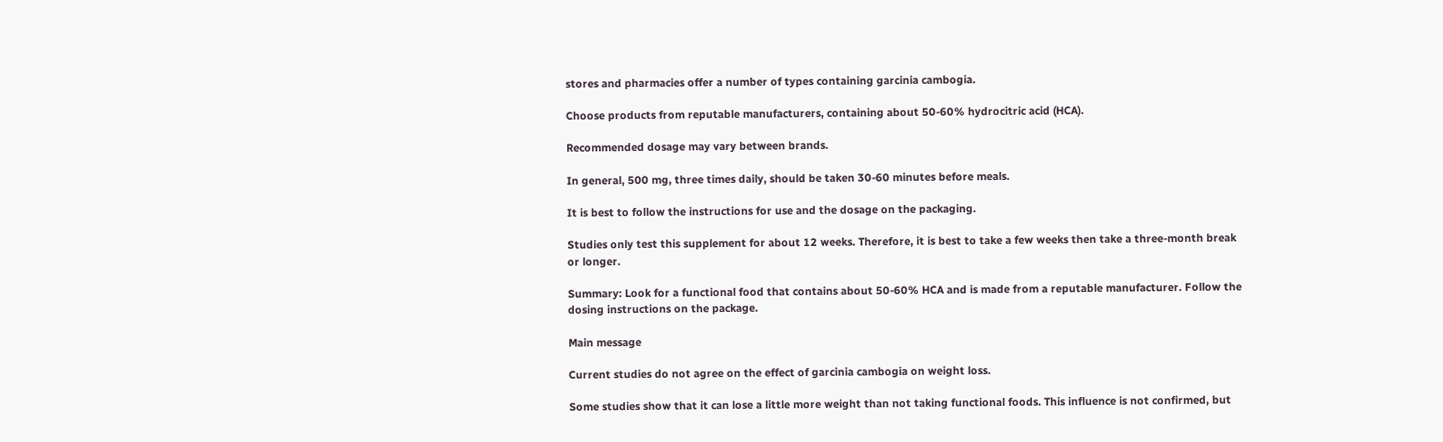stores and pharmacies offer a number of types containing garcinia cambogia.

Choose products from reputable manufacturers, containing about 50-60% hydrocitric acid (HCA).

Recommended dosage may vary between brands.

In general, 500 mg, three times daily, should be taken 30-60 minutes before meals.

It is best to follow the instructions for use and the dosage on the packaging.

Studies only test this supplement for about 12 weeks. Therefore, it is best to take a few weeks then take a three-month break or longer.

Summary: Look for a functional food that contains about 50-60% HCA and is made from a reputable manufacturer. Follow the dosing instructions on the package.

Main message

Current studies do not agree on the effect of garcinia cambogia on weight loss.

Some studies show that it can lose a little more weight than not taking functional foods. This influence is not confirmed, but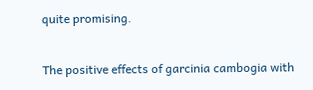quite promising.

The positive effects of garcinia cambogia with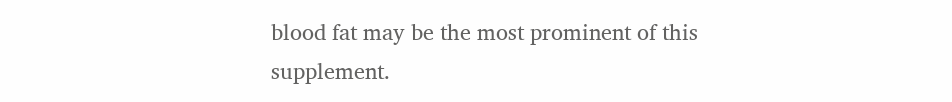blood fat may be the most prominent of this supplement.